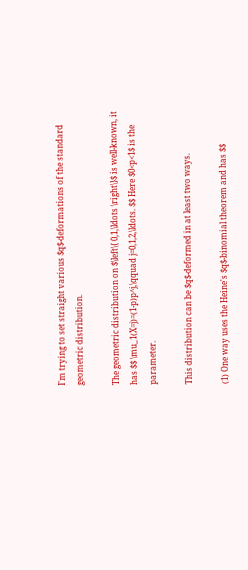I'm trying to set straight various $q$-deformations of the standard geometric distribution.

The geometric distribution on $\left\{ 0,1,\ldots \right\}$ is well-known, it has $$ \mu_1(X=j)=(1-p)p^j,\qquad j=0,1,2,\ldots. $$ Here $0<p<1$ is the parameter.

This distribution can be $q$-deformed in at least two ways.

(1) One way uses the Heine's $q$-binomial theorem and has $$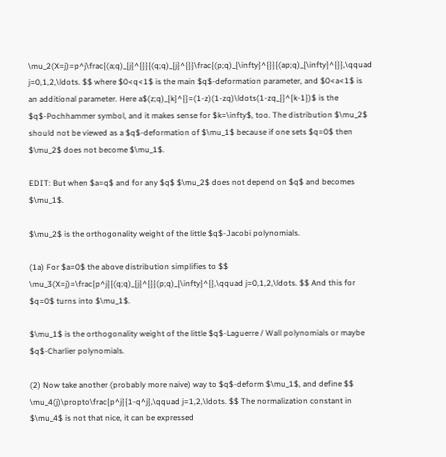\mu_2(X=j)=p^j\frac{(a;q)_{j}^{}}{(q;q)_{j}^{}}\frac{(p;q)_{\infty}^{}}{(ap;q)_{\infty}^{}},\qquad j=0,1,2,\ldots. $$ where $0<q<1$ is the main $q$-deformation parameter, and $0<a<1$ is an additional parameter. Here a$(z;q)_{k}^{}=(1-z)(1-zq)\ldots(1-zq_{}^{k-1})$ is the $q$-Pochhammer symbol, and it makes sense for $k=\infty$, too. The distribution $\mu_2$ should not be viewed as a $q$-deformation of $\mu_1$ because if one sets $q=0$ then $\mu_2$ does not become $\mu_1$.

EDIT: But when $a=q$ and for any $q$ $\mu_2$ does not depend on $q$ and becomes $\mu_1$.

$\mu_2$ is the orthogonality weight of the little $q$-Jacobi polynomials.

(1a) For $a=0$ the above distribution simplifies to $$ \mu_3(X=j)=\frac{p^j}{(q;q)_{j}^{}}(p;q)_{\infty}^{},\qquad j=0,1,2,\ldots. $$ And this for $q=0$ turns into $\mu_1$.

$\mu_1$ is the orthogonality weight of the little $q$-Laguerre / Wall polynomials or maybe $q$-Charlier polynomials.

(2) Now take another (probably more naive) way to $q$-deform $\mu_1$, and define $$ \mu_4(j)\propto\frac{p^j}{1-q^j},\qquad j=1,2,\ldots. $$ The normalization constant in $\mu_4$ is not that nice, it can be expressed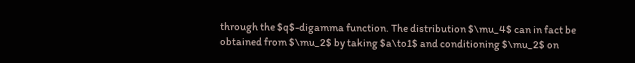through the $q$-digamma function. The distribution $\mu_4$ can in fact be obtained from $\mu_2$ by taking $a\to1$ and conditioning $\mu_2$ on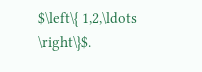$\left\{ 1,2,\ldots \right\}$.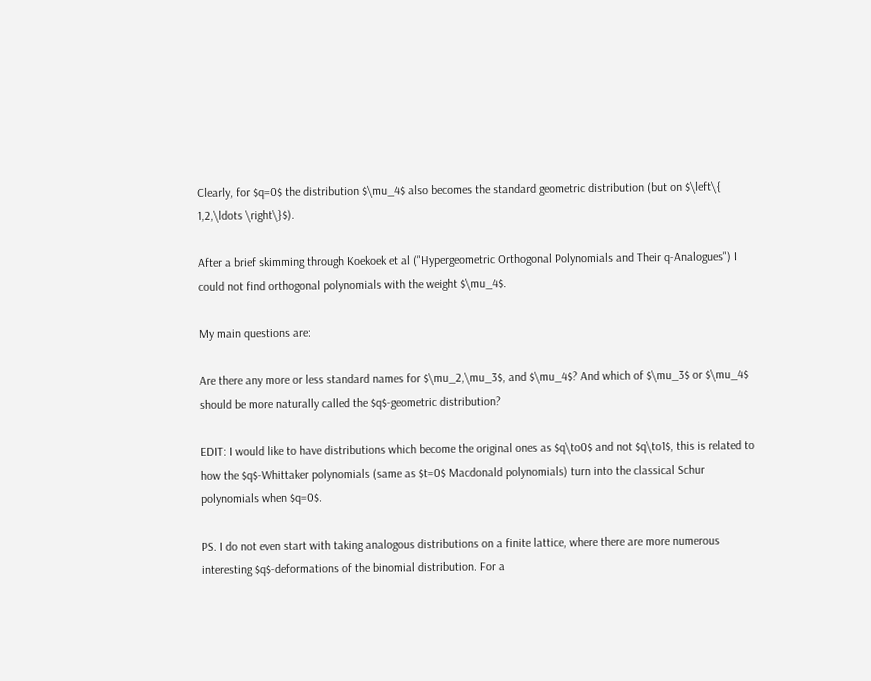Clearly, for $q=0$ the distribution $\mu_4$ also becomes the standard geometric distribution (but on $\left\{ 1,2,\ldots \right\}$).

After a brief skimming through Koekoek et al ("Hypergeometric Orthogonal Polynomials and Their q-Analogues") I could not find orthogonal polynomials with the weight $\mu_4$.

My main questions are:

Are there any more or less standard names for $\mu_2,\mu_3$, and $\mu_4$? And which of $\mu_3$ or $\mu_4$ should be more naturally called the $q$-geometric distribution?

EDIT: I would like to have distributions which become the original ones as $q\to0$ and not $q\to1$, this is related to how the $q$-Whittaker polynomials (same as $t=0$ Macdonald polynomials) turn into the classical Schur polynomials when $q=0$.

PS. I do not even start with taking analogous distributions on a finite lattice, where there are more numerous interesting $q$-deformations of the binomial distribution. For a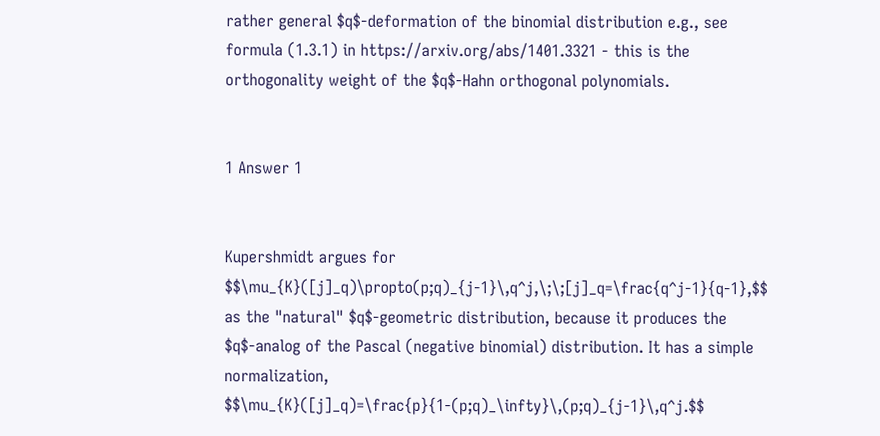rather general $q$-deformation of the binomial distribution e.g., see formula (1.3.1) in https://arxiv.org/abs/1401.3321 - this is the orthogonality weight of the $q$-Hahn orthogonal polynomials.


1 Answer 1


Kupershmidt argues for $$\mu_{K}([j]_q)\propto(p;q)_{j-1}\,q^j,\;\;[j]_q=\frac{q^j-1}{q-1},$$ as the "natural" $q$-geometric distribution, because it produces the $q$-analog of the Pascal (negative binomial) distribution. It has a simple normalization, $$\mu_{K}([j]_q)=\frac{p}{1-(p;q)_\infty}\,(p;q)_{j-1}\,q^j.$$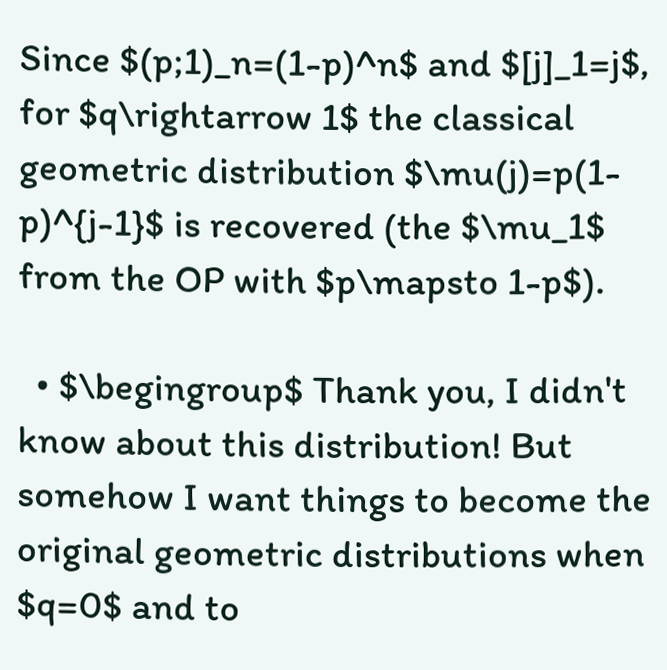Since $(p;1)_n=(1-p)^n$ and $[j]_1=j$, for $q\rightarrow 1$ the classical geometric distribution $\mu(j)=p(1-p)^{j-1}$ is recovered (the $\mu_1$ from the OP with $p\mapsto 1-p$).

  • $\begingroup$ Thank you, I didn't know about this distribution! But somehow I want things to become the original geometric distributions when $q=0$ and to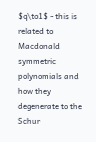$q\to1$ - this is related to Macdonald symmetric polynomials and how they degenerate to the Schur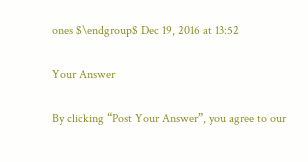ones $\endgroup$ Dec 19, 2016 at 13:52

Your Answer

By clicking “Post Your Answer”, you agree to our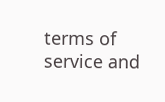terms of service and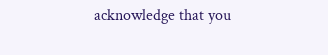acknowledge that you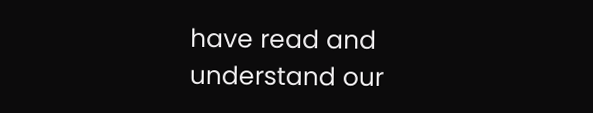have read and understand our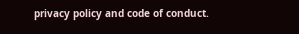privacy policy and code of conduct.